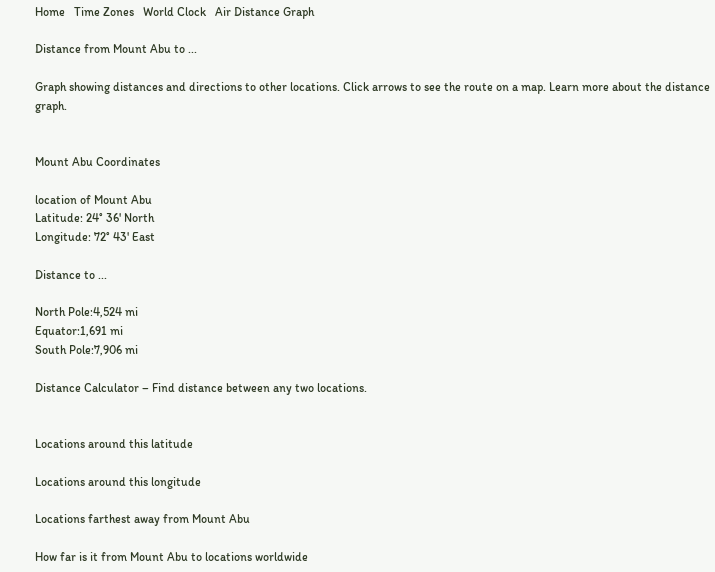Home   Time Zones   World Clock   Air Distance Graph

Distance from Mount Abu to ...

Graph showing distances and directions to other locations. Click arrows to see the route on a map. Learn more about the distance graph.


Mount Abu Coordinates

location of Mount Abu
Latitude: 24° 36' North
Longitude: 72° 43' East

Distance to ...

North Pole:4,524 mi
Equator:1,691 mi
South Pole:7,906 mi

Distance Calculator – Find distance between any two locations.


Locations around this latitude

Locations around this longitude

Locations farthest away from Mount Abu

How far is it from Mount Abu to locations worldwide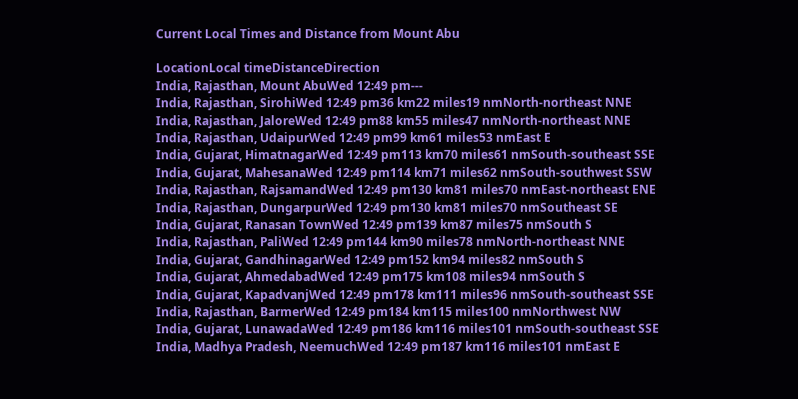Current Local Times and Distance from Mount Abu

LocationLocal timeDistanceDirection
India, Rajasthan, Mount AbuWed 12:49 pm---
India, Rajasthan, SirohiWed 12:49 pm36 km22 miles19 nmNorth-northeast NNE
India, Rajasthan, JaloreWed 12:49 pm88 km55 miles47 nmNorth-northeast NNE
India, Rajasthan, UdaipurWed 12:49 pm99 km61 miles53 nmEast E
India, Gujarat, HimatnagarWed 12:49 pm113 km70 miles61 nmSouth-southeast SSE
India, Gujarat, MahesanaWed 12:49 pm114 km71 miles62 nmSouth-southwest SSW
India, Rajasthan, RajsamandWed 12:49 pm130 km81 miles70 nmEast-northeast ENE
India, Rajasthan, DungarpurWed 12:49 pm130 km81 miles70 nmSoutheast SE
India, Gujarat, Ranasan TownWed 12:49 pm139 km87 miles75 nmSouth S
India, Rajasthan, PaliWed 12:49 pm144 km90 miles78 nmNorth-northeast NNE
India, Gujarat, GandhinagarWed 12:49 pm152 km94 miles82 nmSouth S
India, Gujarat, AhmedabadWed 12:49 pm175 km108 miles94 nmSouth S
India, Gujarat, KapadvanjWed 12:49 pm178 km111 miles96 nmSouth-southeast SSE
India, Rajasthan, BarmerWed 12:49 pm184 km115 miles100 nmNorthwest NW
India, Gujarat, LunawadaWed 12:49 pm186 km116 miles101 nmSouth-southeast SSE
India, Madhya Pradesh, NeemuchWed 12:49 pm187 km116 miles101 nmEast E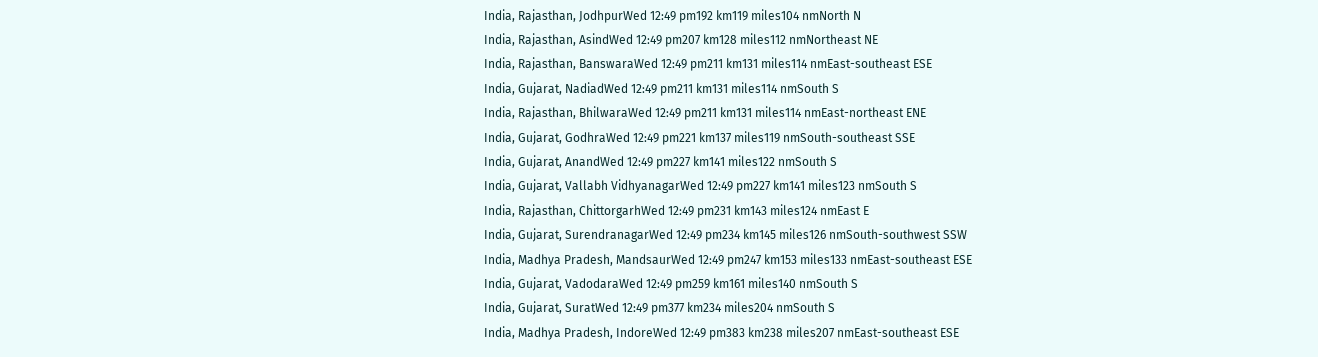India, Rajasthan, JodhpurWed 12:49 pm192 km119 miles104 nmNorth N
India, Rajasthan, AsindWed 12:49 pm207 km128 miles112 nmNortheast NE
India, Rajasthan, BanswaraWed 12:49 pm211 km131 miles114 nmEast-southeast ESE
India, Gujarat, NadiadWed 12:49 pm211 km131 miles114 nmSouth S
India, Rajasthan, BhilwaraWed 12:49 pm211 km131 miles114 nmEast-northeast ENE
India, Gujarat, GodhraWed 12:49 pm221 km137 miles119 nmSouth-southeast SSE
India, Gujarat, AnandWed 12:49 pm227 km141 miles122 nmSouth S
India, Gujarat, Vallabh VidhyanagarWed 12:49 pm227 km141 miles123 nmSouth S
India, Rajasthan, ChittorgarhWed 12:49 pm231 km143 miles124 nmEast E
India, Gujarat, SurendranagarWed 12:49 pm234 km145 miles126 nmSouth-southwest SSW
India, Madhya Pradesh, MandsaurWed 12:49 pm247 km153 miles133 nmEast-southeast ESE
India, Gujarat, VadodaraWed 12:49 pm259 km161 miles140 nmSouth S
India, Gujarat, SuratWed 12:49 pm377 km234 miles204 nmSouth S
India, Madhya Pradesh, IndoreWed 12:49 pm383 km238 miles207 nmEast-southeast ESE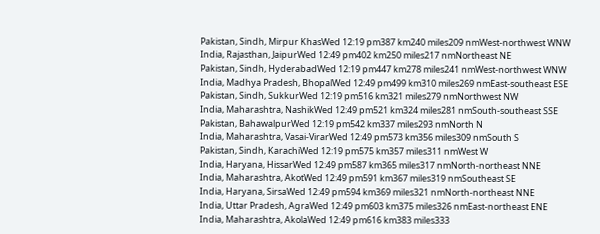Pakistan, Sindh, Mirpur KhasWed 12:19 pm387 km240 miles209 nmWest-northwest WNW
India, Rajasthan, JaipurWed 12:49 pm402 km250 miles217 nmNortheast NE
Pakistan, Sindh, HyderabadWed 12:19 pm447 km278 miles241 nmWest-northwest WNW
India, Madhya Pradesh, BhopalWed 12:49 pm499 km310 miles269 nmEast-southeast ESE
Pakistan, Sindh, SukkurWed 12:19 pm516 km321 miles279 nmNorthwest NW
India, Maharashtra, NashikWed 12:49 pm521 km324 miles281 nmSouth-southeast SSE
Pakistan, BahawalpurWed 12:19 pm542 km337 miles293 nmNorth N
India, Maharashtra, Vasai-VirarWed 12:49 pm573 km356 miles309 nmSouth S
Pakistan, Sindh, KarachiWed 12:19 pm575 km357 miles311 nmWest W
India, Haryana, HissarWed 12:49 pm587 km365 miles317 nmNorth-northeast NNE
India, Maharashtra, AkotWed 12:49 pm591 km367 miles319 nmSoutheast SE
India, Haryana, SirsaWed 12:49 pm594 km369 miles321 nmNorth-northeast NNE
India, Uttar Pradesh, AgraWed 12:49 pm603 km375 miles326 nmEast-northeast ENE
India, Maharashtra, AkolaWed 12:49 pm616 km383 miles333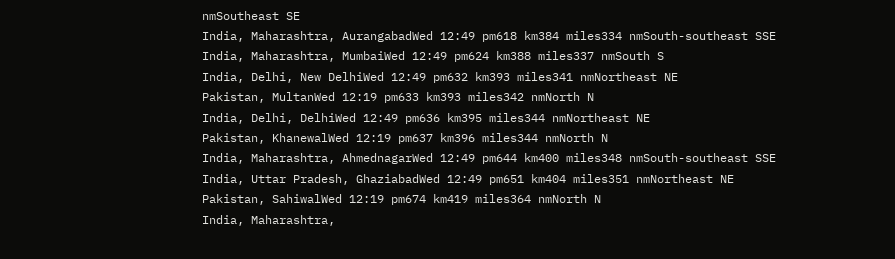nmSoutheast SE
India, Maharashtra, AurangabadWed 12:49 pm618 km384 miles334 nmSouth-southeast SSE
India, Maharashtra, MumbaiWed 12:49 pm624 km388 miles337 nmSouth S
India, Delhi, New DelhiWed 12:49 pm632 km393 miles341 nmNortheast NE
Pakistan, MultanWed 12:19 pm633 km393 miles342 nmNorth N
India, Delhi, DelhiWed 12:49 pm636 km395 miles344 nmNortheast NE
Pakistan, KhanewalWed 12:19 pm637 km396 miles344 nmNorth N
India, Maharashtra, AhmednagarWed 12:49 pm644 km400 miles348 nmSouth-southeast SSE
India, Uttar Pradesh, GhaziabadWed 12:49 pm651 km404 miles351 nmNortheast NE
Pakistan, SahiwalWed 12:19 pm674 km419 miles364 nmNorth N
India, Maharashtra,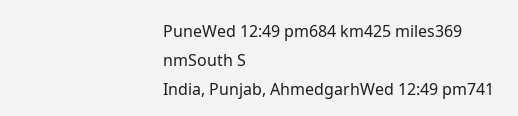PuneWed 12:49 pm684 km425 miles369 nmSouth S
India, Punjab, AhmedgarhWed 12:49 pm741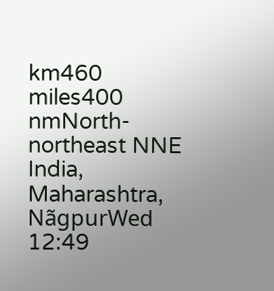km460 miles400 nmNorth-northeast NNE
India, Maharashtra, NãgpurWed 12:49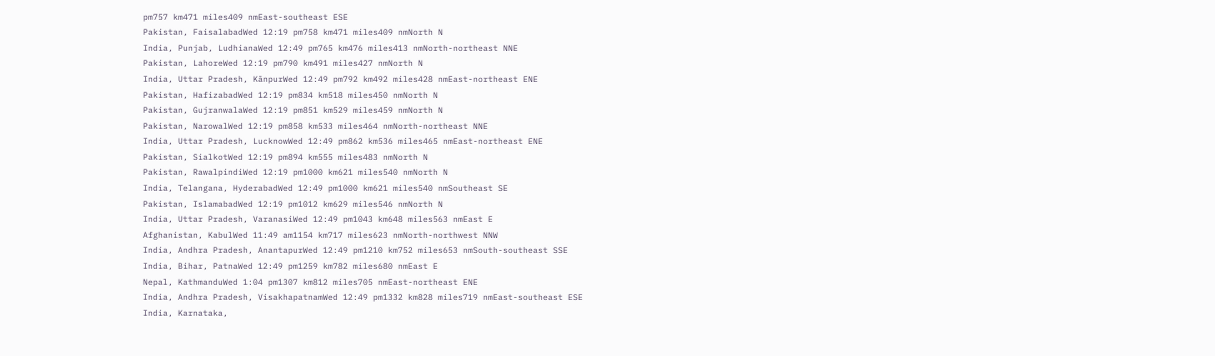pm757 km471 miles409 nmEast-southeast ESE
Pakistan, FaisalabadWed 12:19 pm758 km471 miles409 nmNorth N
India, Punjab, LudhianaWed 12:49 pm765 km476 miles413 nmNorth-northeast NNE
Pakistan, LahoreWed 12:19 pm790 km491 miles427 nmNorth N
India, Uttar Pradesh, KãnpurWed 12:49 pm792 km492 miles428 nmEast-northeast ENE
Pakistan, HafizabadWed 12:19 pm834 km518 miles450 nmNorth N
Pakistan, GujranwalaWed 12:19 pm851 km529 miles459 nmNorth N
Pakistan, NarowalWed 12:19 pm858 km533 miles464 nmNorth-northeast NNE
India, Uttar Pradesh, LucknowWed 12:49 pm862 km536 miles465 nmEast-northeast ENE
Pakistan, SialkotWed 12:19 pm894 km555 miles483 nmNorth N
Pakistan, RawalpindiWed 12:19 pm1000 km621 miles540 nmNorth N
India, Telangana, HyderabadWed 12:49 pm1000 km621 miles540 nmSoutheast SE
Pakistan, IslamabadWed 12:19 pm1012 km629 miles546 nmNorth N
India, Uttar Pradesh, VaranasiWed 12:49 pm1043 km648 miles563 nmEast E
Afghanistan, KabulWed 11:49 am1154 km717 miles623 nmNorth-northwest NNW
India, Andhra Pradesh, AnantapurWed 12:49 pm1210 km752 miles653 nmSouth-southeast SSE
India, Bihar, PatnaWed 12:49 pm1259 km782 miles680 nmEast E
Nepal, KathmanduWed 1:04 pm1307 km812 miles705 nmEast-northeast ENE
India, Andhra Pradesh, VisakhapatnamWed 12:49 pm1332 km828 miles719 nmEast-southeast ESE
India, Karnataka,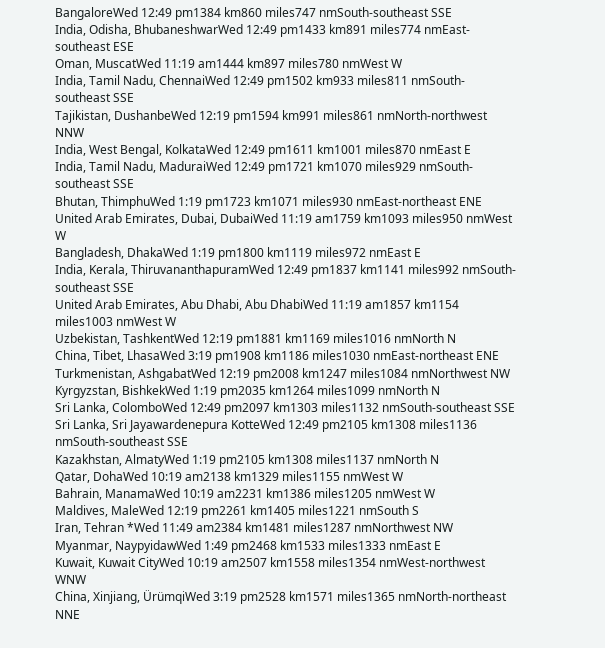BangaloreWed 12:49 pm1384 km860 miles747 nmSouth-southeast SSE
India, Odisha, BhubaneshwarWed 12:49 pm1433 km891 miles774 nmEast-southeast ESE
Oman, MuscatWed 11:19 am1444 km897 miles780 nmWest W
India, Tamil Nadu, ChennaiWed 12:49 pm1502 km933 miles811 nmSouth-southeast SSE
Tajikistan, DushanbeWed 12:19 pm1594 km991 miles861 nmNorth-northwest NNW
India, West Bengal, KolkataWed 12:49 pm1611 km1001 miles870 nmEast E
India, Tamil Nadu, MaduraiWed 12:49 pm1721 km1070 miles929 nmSouth-southeast SSE
Bhutan, ThimphuWed 1:19 pm1723 km1071 miles930 nmEast-northeast ENE
United Arab Emirates, Dubai, DubaiWed 11:19 am1759 km1093 miles950 nmWest W
Bangladesh, DhakaWed 1:19 pm1800 km1119 miles972 nmEast E
India, Kerala, ThiruvananthapuramWed 12:49 pm1837 km1141 miles992 nmSouth-southeast SSE
United Arab Emirates, Abu Dhabi, Abu DhabiWed 11:19 am1857 km1154 miles1003 nmWest W
Uzbekistan, TashkentWed 12:19 pm1881 km1169 miles1016 nmNorth N
China, Tibet, LhasaWed 3:19 pm1908 km1186 miles1030 nmEast-northeast ENE
Turkmenistan, AshgabatWed 12:19 pm2008 km1247 miles1084 nmNorthwest NW
Kyrgyzstan, BishkekWed 1:19 pm2035 km1264 miles1099 nmNorth N
Sri Lanka, ColomboWed 12:49 pm2097 km1303 miles1132 nmSouth-southeast SSE
Sri Lanka, Sri Jayawardenepura KotteWed 12:49 pm2105 km1308 miles1136 nmSouth-southeast SSE
Kazakhstan, AlmatyWed 1:19 pm2105 km1308 miles1137 nmNorth N
Qatar, DohaWed 10:19 am2138 km1329 miles1155 nmWest W
Bahrain, ManamaWed 10:19 am2231 km1386 miles1205 nmWest W
Maldives, MaleWed 12:19 pm2261 km1405 miles1221 nmSouth S
Iran, Tehran *Wed 11:49 am2384 km1481 miles1287 nmNorthwest NW
Myanmar, NaypyidawWed 1:49 pm2468 km1533 miles1333 nmEast E
Kuwait, Kuwait CityWed 10:19 am2507 km1558 miles1354 nmWest-northwest WNW
China, Xinjiang, ÜrümqiWed 3:19 pm2528 km1571 miles1365 nmNorth-northeast NNE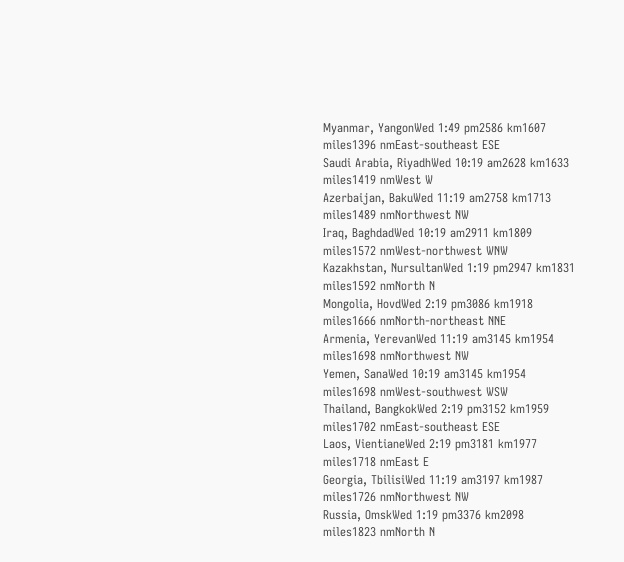Myanmar, YangonWed 1:49 pm2586 km1607 miles1396 nmEast-southeast ESE
Saudi Arabia, RiyadhWed 10:19 am2628 km1633 miles1419 nmWest W
Azerbaijan, BakuWed 11:19 am2758 km1713 miles1489 nmNorthwest NW
Iraq, BaghdadWed 10:19 am2911 km1809 miles1572 nmWest-northwest WNW
Kazakhstan, NursultanWed 1:19 pm2947 km1831 miles1592 nmNorth N
Mongolia, HovdWed 2:19 pm3086 km1918 miles1666 nmNorth-northeast NNE
Armenia, YerevanWed 11:19 am3145 km1954 miles1698 nmNorthwest NW
Yemen, SanaWed 10:19 am3145 km1954 miles1698 nmWest-southwest WSW
Thailand, BangkokWed 2:19 pm3152 km1959 miles1702 nmEast-southeast ESE
Laos, VientianeWed 2:19 pm3181 km1977 miles1718 nmEast E
Georgia, TbilisiWed 11:19 am3197 km1987 miles1726 nmNorthwest NW
Russia, OmskWed 1:19 pm3376 km2098 miles1823 nmNorth N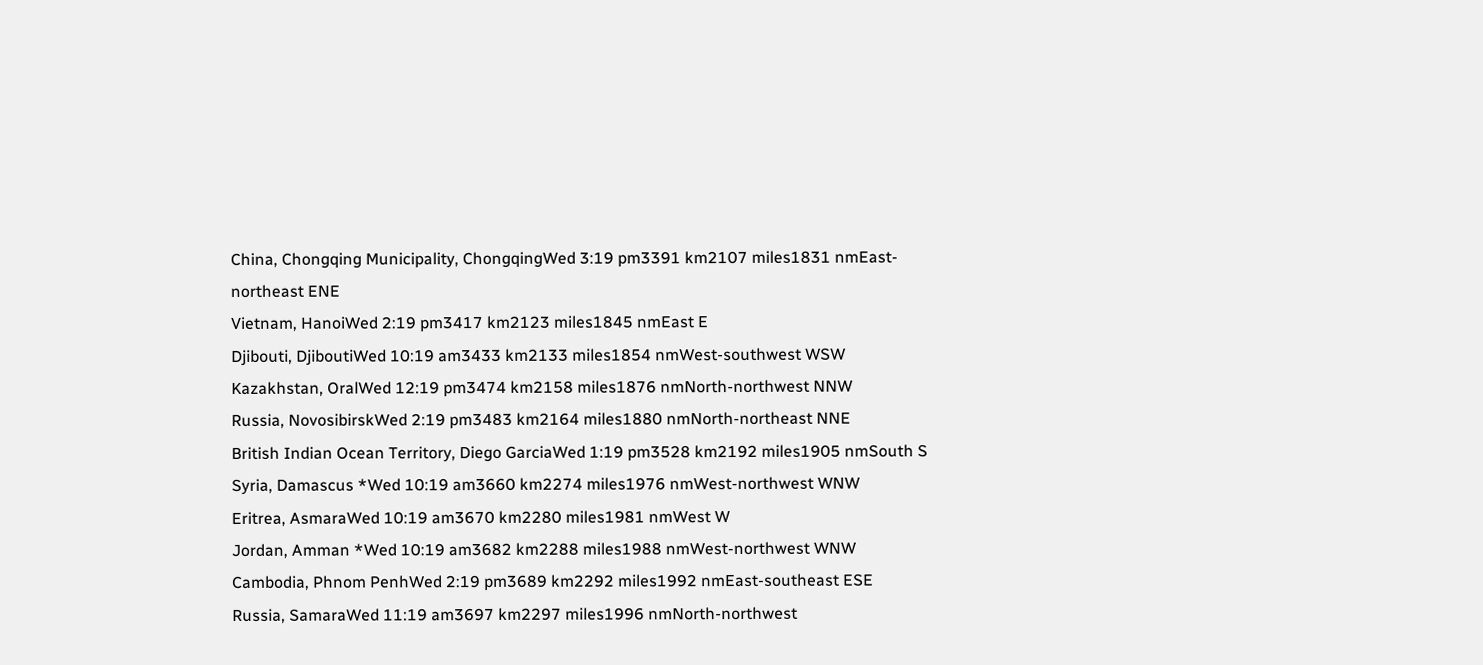China, Chongqing Municipality, ChongqingWed 3:19 pm3391 km2107 miles1831 nmEast-northeast ENE
Vietnam, HanoiWed 2:19 pm3417 km2123 miles1845 nmEast E
Djibouti, DjiboutiWed 10:19 am3433 km2133 miles1854 nmWest-southwest WSW
Kazakhstan, OralWed 12:19 pm3474 km2158 miles1876 nmNorth-northwest NNW
Russia, NovosibirskWed 2:19 pm3483 km2164 miles1880 nmNorth-northeast NNE
British Indian Ocean Territory, Diego GarciaWed 1:19 pm3528 km2192 miles1905 nmSouth S
Syria, Damascus *Wed 10:19 am3660 km2274 miles1976 nmWest-northwest WNW
Eritrea, AsmaraWed 10:19 am3670 km2280 miles1981 nmWest W
Jordan, Amman *Wed 10:19 am3682 km2288 miles1988 nmWest-northwest WNW
Cambodia, Phnom PenhWed 2:19 pm3689 km2292 miles1992 nmEast-southeast ESE
Russia, SamaraWed 11:19 am3697 km2297 miles1996 nmNorth-northwest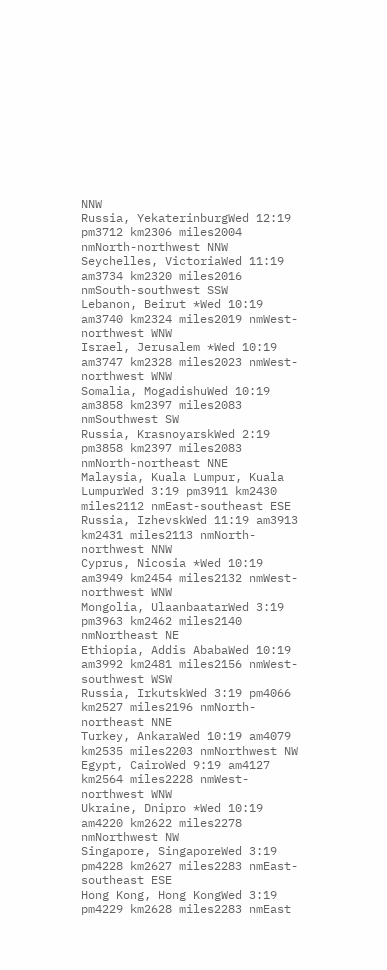NNW
Russia, YekaterinburgWed 12:19 pm3712 km2306 miles2004 nmNorth-northwest NNW
Seychelles, VictoriaWed 11:19 am3734 km2320 miles2016 nmSouth-southwest SSW
Lebanon, Beirut *Wed 10:19 am3740 km2324 miles2019 nmWest-northwest WNW
Israel, Jerusalem *Wed 10:19 am3747 km2328 miles2023 nmWest-northwest WNW
Somalia, MogadishuWed 10:19 am3858 km2397 miles2083 nmSouthwest SW
Russia, KrasnoyarskWed 2:19 pm3858 km2397 miles2083 nmNorth-northeast NNE
Malaysia, Kuala Lumpur, Kuala LumpurWed 3:19 pm3911 km2430 miles2112 nmEast-southeast ESE
Russia, IzhevskWed 11:19 am3913 km2431 miles2113 nmNorth-northwest NNW
Cyprus, Nicosia *Wed 10:19 am3949 km2454 miles2132 nmWest-northwest WNW
Mongolia, UlaanbaatarWed 3:19 pm3963 km2462 miles2140 nmNortheast NE
Ethiopia, Addis AbabaWed 10:19 am3992 km2481 miles2156 nmWest-southwest WSW
Russia, IrkutskWed 3:19 pm4066 km2527 miles2196 nmNorth-northeast NNE
Turkey, AnkaraWed 10:19 am4079 km2535 miles2203 nmNorthwest NW
Egypt, CairoWed 9:19 am4127 km2564 miles2228 nmWest-northwest WNW
Ukraine, Dnipro *Wed 10:19 am4220 km2622 miles2278 nmNorthwest NW
Singapore, SingaporeWed 3:19 pm4228 km2627 miles2283 nmEast-southeast ESE
Hong Kong, Hong KongWed 3:19 pm4229 km2628 miles2283 nmEast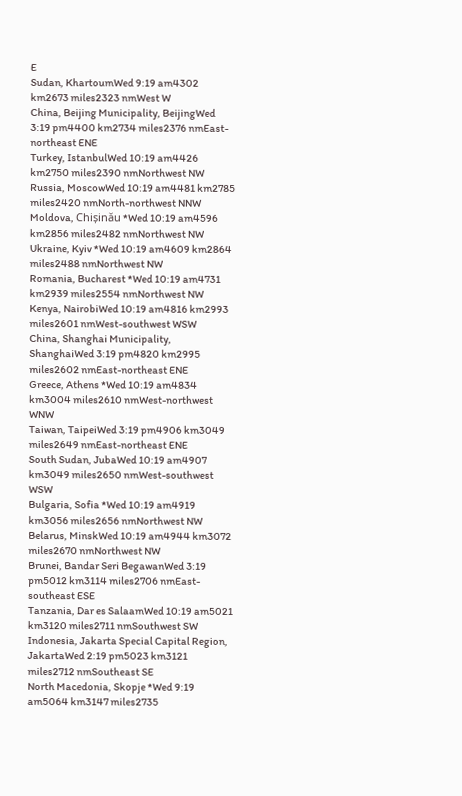E
Sudan, KhartoumWed 9:19 am4302 km2673 miles2323 nmWest W
China, Beijing Municipality, BeijingWed 3:19 pm4400 km2734 miles2376 nmEast-northeast ENE
Turkey, IstanbulWed 10:19 am4426 km2750 miles2390 nmNorthwest NW
Russia, MoscowWed 10:19 am4481 km2785 miles2420 nmNorth-northwest NNW
Moldova, Chișinău *Wed 10:19 am4596 km2856 miles2482 nmNorthwest NW
Ukraine, Kyiv *Wed 10:19 am4609 km2864 miles2488 nmNorthwest NW
Romania, Bucharest *Wed 10:19 am4731 km2939 miles2554 nmNorthwest NW
Kenya, NairobiWed 10:19 am4816 km2993 miles2601 nmWest-southwest WSW
China, Shanghai Municipality, ShanghaiWed 3:19 pm4820 km2995 miles2602 nmEast-northeast ENE
Greece, Athens *Wed 10:19 am4834 km3004 miles2610 nmWest-northwest WNW
Taiwan, TaipeiWed 3:19 pm4906 km3049 miles2649 nmEast-northeast ENE
South Sudan, JubaWed 10:19 am4907 km3049 miles2650 nmWest-southwest WSW
Bulgaria, Sofia *Wed 10:19 am4919 km3056 miles2656 nmNorthwest NW
Belarus, MinskWed 10:19 am4944 km3072 miles2670 nmNorthwest NW
Brunei, Bandar Seri BegawanWed 3:19 pm5012 km3114 miles2706 nmEast-southeast ESE
Tanzania, Dar es SalaamWed 10:19 am5021 km3120 miles2711 nmSouthwest SW
Indonesia, Jakarta Special Capital Region, JakartaWed 2:19 pm5023 km3121 miles2712 nmSoutheast SE
North Macedonia, Skopje *Wed 9:19 am5064 km3147 miles2735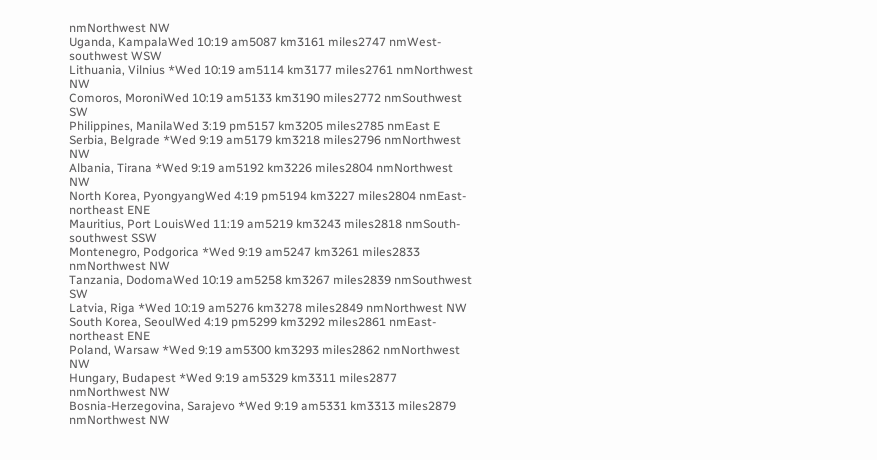nmNorthwest NW
Uganda, KampalaWed 10:19 am5087 km3161 miles2747 nmWest-southwest WSW
Lithuania, Vilnius *Wed 10:19 am5114 km3177 miles2761 nmNorthwest NW
Comoros, MoroniWed 10:19 am5133 km3190 miles2772 nmSouthwest SW
Philippines, ManilaWed 3:19 pm5157 km3205 miles2785 nmEast E
Serbia, Belgrade *Wed 9:19 am5179 km3218 miles2796 nmNorthwest NW
Albania, Tirana *Wed 9:19 am5192 km3226 miles2804 nmNorthwest NW
North Korea, PyongyangWed 4:19 pm5194 km3227 miles2804 nmEast-northeast ENE
Mauritius, Port LouisWed 11:19 am5219 km3243 miles2818 nmSouth-southwest SSW
Montenegro, Podgorica *Wed 9:19 am5247 km3261 miles2833 nmNorthwest NW
Tanzania, DodomaWed 10:19 am5258 km3267 miles2839 nmSouthwest SW
Latvia, Riga *Wed 10:19 am5276 km3278 miles2849 nmNorthwest NW
South Korea, SeoulWed 4:19 pm5299 km3292 miles2861 nmEast-northeast ENE
Poland, Warsaw *Wed 9:19 am5300 km3293 miles2862 nmNorthwest NW
Hungary, Budapest *Wed 9:19 am5329 km3311 miles2877 nmNorthwest NW
Bosnia-Herzegovina, Sarajevo *Wed 9:19 am5331 km3313 miles2879 nmNorthwest NW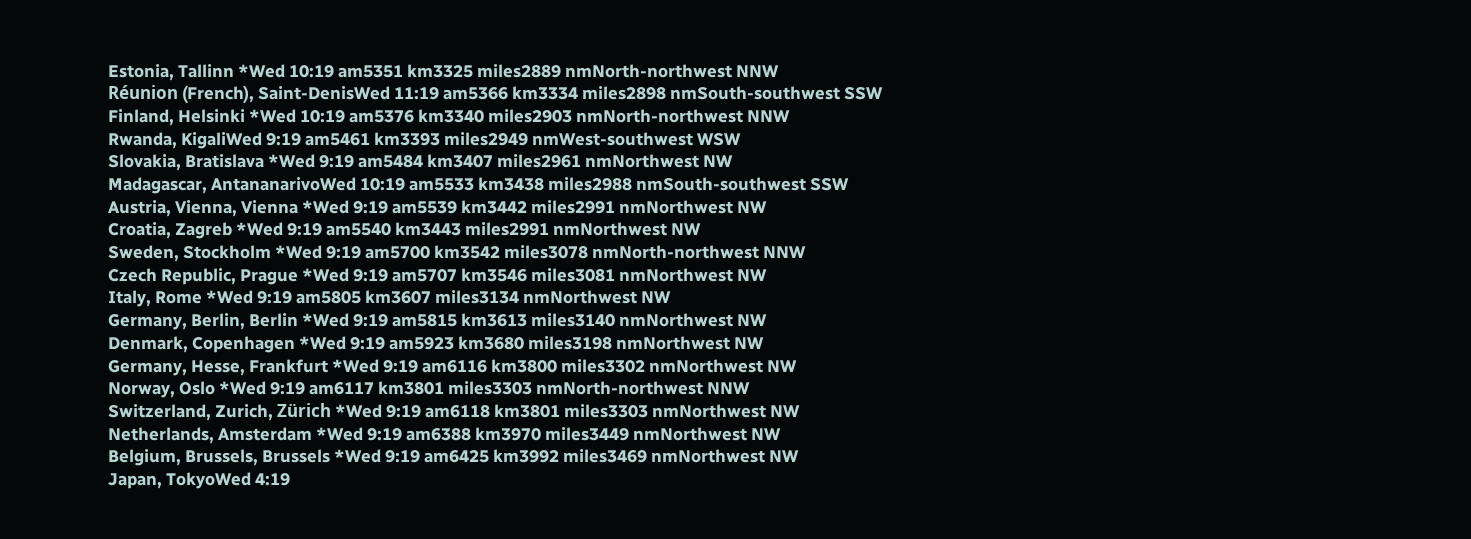Estonia, Tallinn *Wed 10:19 am5351 km3325 miles2889 nmNorth-northwest NNW
Réunion (French), Saint-DenisWed 11:19 am5366 km3334 miles2898 nmSouth-southwest SSW
Finland, Helsinki *Wed 10:19 am5376 km3340 miles2903 nmNorth-northwest NNW
Rwanda, KigaliWed 9:19 am5461 km3393 miles2949 nmWest-southwest WSW
Slovakia, Bratislava *Wed 9:19 am5484 km3407 miles2961 nmNorthwest NW
Madagascar, AntananarivoWed 10:19 am5533 km3438 miles2988 nmSouth-southwest SSW
Austria, Vienna, Vienna *Wed 9:19 am5539 km3442 miles2991 nmNorthwest NW
Croatia, Zagreb *Wed 9:19 am5540 km3443 miles2991 nmNorthwest NW
Sweden, Stockholm *Wed 9:19 am5700 km3542 miles3078 nmNorth-northwest NNW
Czech Republic, Prague *Wed 9:19 am5707 km3546 miles3081 nmNorthwest NW
Italy, Rome *Wed 9:19 am5805 km3607 miles3134 nmNorthwest NW
Germany, Berlin, Berlin *Wed 9:19 am5815 km3613 miles3140 nmNorthwest NW
Denmark, Copenhagen *Wed 9:19 am5923 km3680 miles3198 nmNorthwest NW
Germany, Hesse, Frankfurt *Wed 9:19 am6116 km3800 miles3302 nmNorthwest NW
Norway, Oslo *Wed 9:19 am6117 km3801 miles3303 nmNorth-northwest NNW
Switzerland, Zurich, Zürich *Wed 9:19 am6118 km3801 miles3303 nmNorthwest NW
Netherlands, Amsterdam *Wed 9:19 am6388 km3970 miles3449 nmNorthwest NW
Belgium, Brussels, Brussels *Wed 9:19 am6425 km3992 miles3469 nmNorthwest NW
Japan, TokyoWed 4:19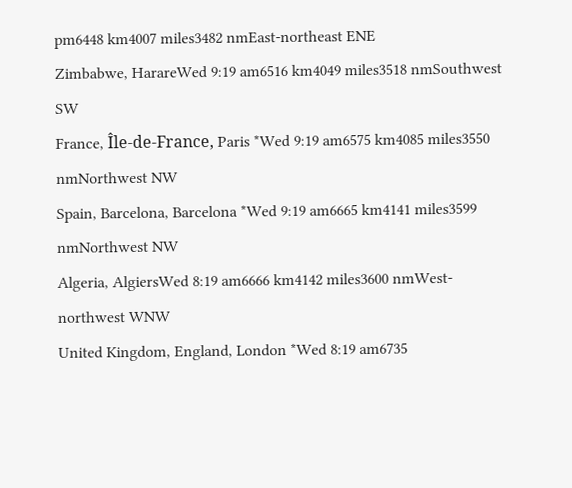pm6448 km4007 miles3482 nmEast-northeast ENE
Zimbabwe, HarareWed 9:19 am6516 km4049 miles3518 nmSouthwest SW
France, Île-de-France, Paris *Wed 9:19 am6575 km4085 miles3550 nmNorthwest NW
Spain, Barcelona, Barcelona *Wed 9:19 am6665 km4141 miles3599 nmNorthwest NW
Algeria, AlgiersWed 8:19 am6666 km4142 miles3600 nmWest-northwest WNW
United Kingdom, England, London *Wed 8:19 am6735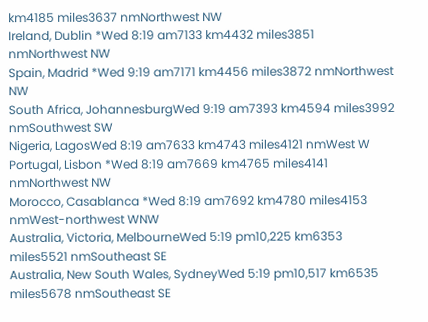km4185 miles3637 nmNorthwest NW
Ireland, Dublin *Wed 8:19 am7133 km4432 miles3851 nmNorthwest NW
Spain, Madrid *Wed 9:19 am7171 km4456 miles3872 nmNorthwest NW
South Africa, JohannesburgWed 9:19 am7393 km4594 miles3992 nmSouthwest SW
Nigeria, LagosWed 8:19 am7633 km4743 miles4121 nmWest W
Portugal, Lisbon *Wed 8:19 am7669 km4765 miles4141 nmNorthwest NW
Morocco, Casablanca *Wed 8:19 am7692 km4780 miles4153 nmWest-northwest WNW
Australia, Victoria, MelbourneWed 5:19 pm10,225 km6353 miles5521 nmSoutheast SE
Australia, New South Wales, SydneyWed 5:19 pm10,517 km6535 miles5678 nmSoutheast SE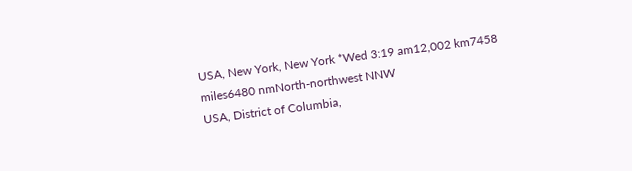USA, New York, New York *Wed 3:19 am12,002 km7458 miles6480 nmNorth-northwest NNW
USA, District of Columbia,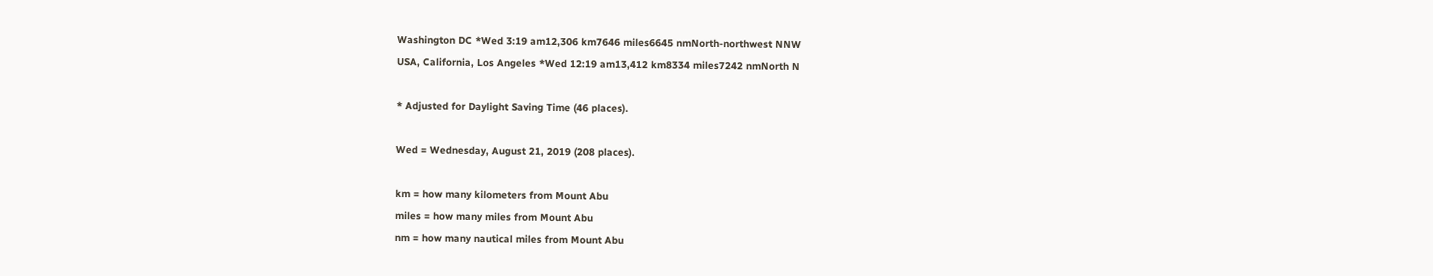Washington DC *Wed 3:19 am12,306 km7646 miles6645 nmNorth-northwest NNW
USA, California, Los Angeles *Wed 12:19 am13,412 km8334 miles7242 nmNorth N

* Adjusted for Daylight Saving Time (46 places).

Wed = Wednesday, August 21, 2019 (208 places).

km = how many kilometers from Mount Abu
miles = how many miles from Mount Abu
nm = how many nautical miles from Mount Abu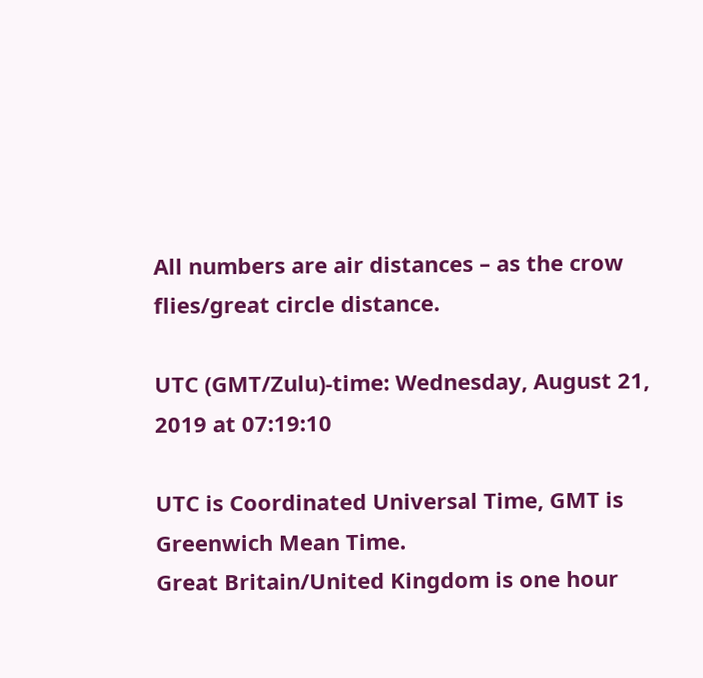All numbers are air distances – as the crow flies/great circle distance.

UTC (GMT/Zulu)-time: Wednesday, August 21, 2019 at 07:19:10

UTC is Coordinated Universal Time, GMT is Greenwich Mean Time.
Great Britain/United Kingdom is one hour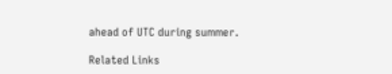ahead of UTC during summer.

Related Links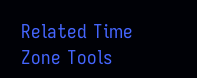Related Time Zone Tools